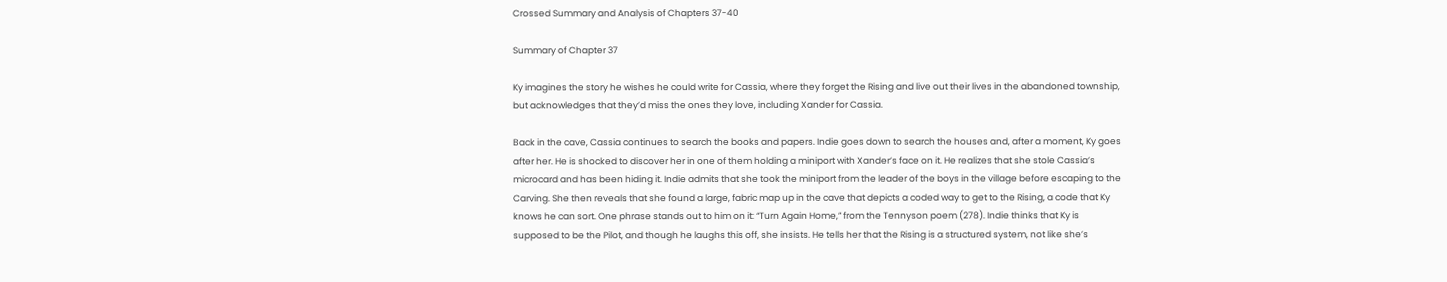Crossed Summary and Analysis of Chapters 37-40

Summary of Chapter 37

Ky imagines the story he wishes he could write for Cassia, where they forget the Rising and live out their lives in the abandoned township, but acknowledges that they’d miss the ones they love, including Xander for Cassia.

Back in the cave, Cassia continues to search the books and papers. Indie goes down to search the houses and, after a moment, Ky goes after her. He is shocked to discover her in one of them holding a miniport with Xander’s face on it. He realizes that she stole Cassia’s microcard and has been hiding it. Indie admits that she took the miniport from the leader of the boys in the village before escaping to the Carving. She then reveals that she found a large, fabric map up in the cave that depicts a coded way to get to the Rising, a code that Ky knows he can sort. One phrase stands out to him on it: “Turn Again Home,” from the Tennyson poem (278). Indie thinks that Ky is supposed to be the Pilot, and though he laughs this off, she insists. He tells her that the Rising is a structured system, not like she’s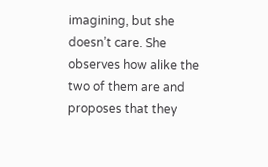imagining, but she doesn’t care. She observes how alike the two of them are and proposes that they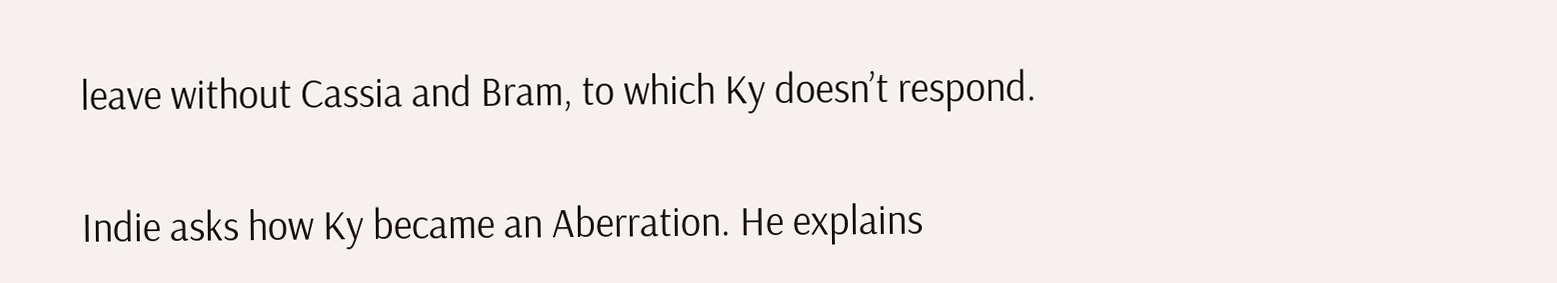leave without Cassia and Bram, to which Ky doesn’t respond.

Indie asks how Ky became an Aberration. He explains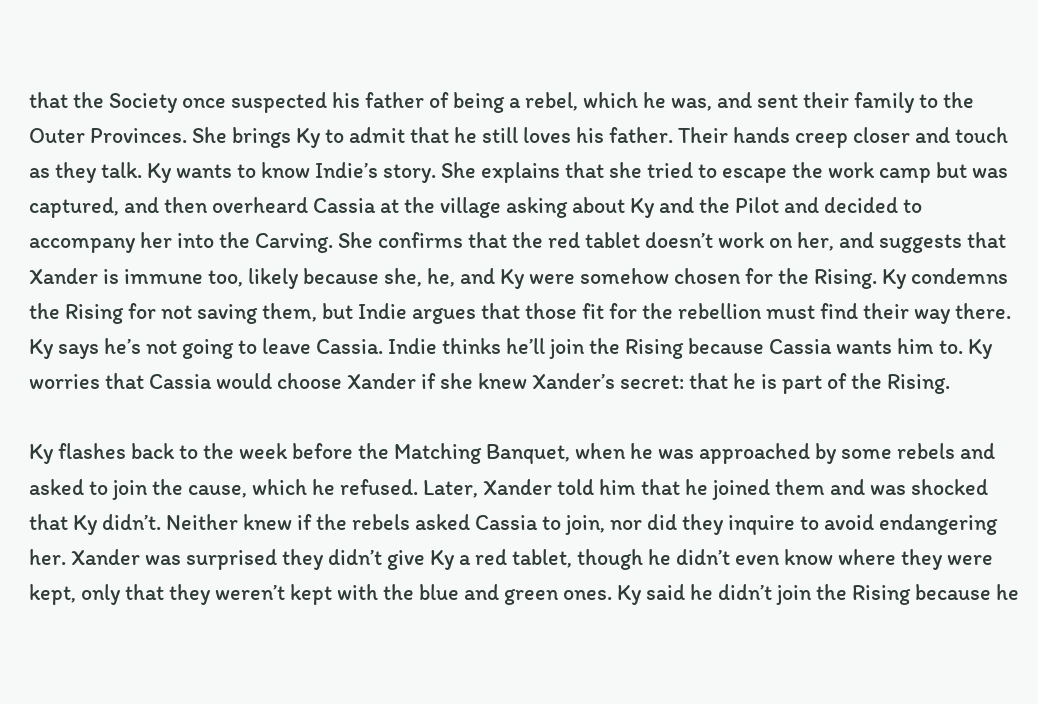that the Society once suspected his father of being a rebel, which he was, and sent their family to the Outer Provinces. She brings Ky to admit that he still loves his father. Their hands creep closer and touch as they talk. Ky wants to know Indie’s story. She explains that she tried to escape the work camp but was captured, and then overheard Cassia at the village asking about Ky and the Pilot and decided to accompany her into the Carving. She confirms that the red tablet doesn’t work on her, and suggests that Xander is immune too, likely because she, he, and Ky were somehow chosen for the Rising. Ky condemns the Rising for not saving them, but Indie argues that those fit for the rebellion must find their way there. Ky says he’s not going to leave Cassia. Indie thinks he’ll join the Rising because Cassia wants him to. Ky worries that Cassia would choose Xander if she knew Xander’s secret: that he is part of the Rising.

Ky flashes back to the week before the Matching Banquet, when he was approached by some rebels and asked to join the cause, which he refused. Later, Xander told him that he joined them and was shocked that Ky didn’t. Neither knew if the rebels asked Cassia to join, nor did they inquire to avoid endangering her. Xander was surprised they didn’t give Ky a red tablet, though he didn’t even know where they were kept, only that they weren’t kept with the blue and green ones. Ky said he didn’t join the Rising because he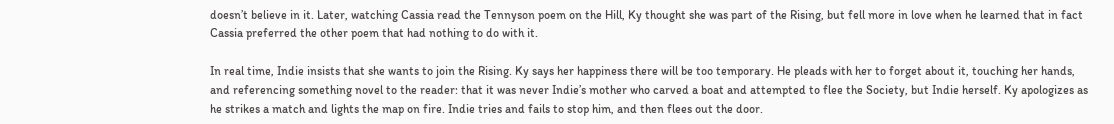doesn’t believe in it. Later, watching Cassia read the Tennyson poem on the Hill, Ky thought she was part of the Rising, but fell more in love when he learned that in fact Cassia preferred the other poem that had nothing to do with it.

In real time, Indie insists that she wants to join the Rising. Ky says her happiness there will be too temporary. He pleads with her to forget about it, touching her hands, and referencing something novel to the reader: that it was never Indie’s mother who carved a boat and attempted to flee the Society, but Indie herself. Ky apologizes as he strikes a match and lights the map on fire. Indie tries and fails to stop him, and then flees out the door.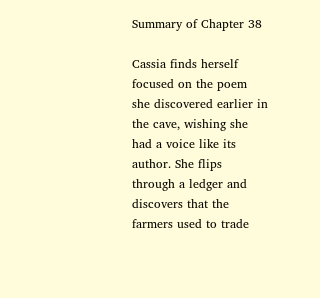Summary of Chapter 38

Cassia finds herself focused on the poem she discovered earlier in the cave, wishing she had a voice like its author. She flips through a ledger and discovers that the farmers used to trade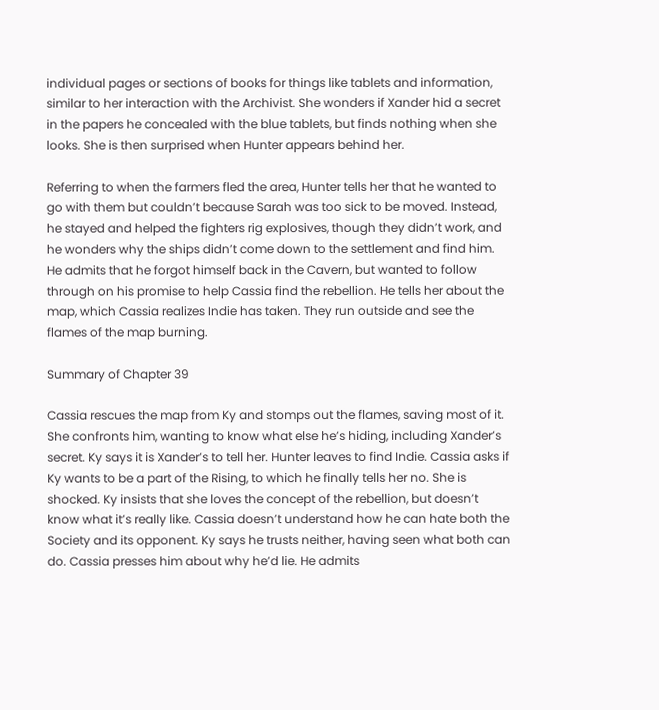individual pages or sections of books for things like tablets and information, similar to her interaction with the Archivist. She wonders if Xander hid a secret in the papers he concealed with the blue tablets, but finds nothing when she looks. She is then surprised when Hunter appears behind her.

Referring to when the farmers fled the area, Hunter tells her that he wanted to go with them but couldn’t because Sarah was too sick to be moved. Instead, he stayed and helped the fighters rig explosives, though they didn’t work, and he wonders why the ships didn’t come down to the settlement and find him. He admits that he forgot himself back in the Cavern, but wanted to follow through on his promise to help Cassia find the rebellion. He tells her about the map, which Cassia realizes Indie has taken. They run outside and see the flames of the map burning.

Summary of Chapter 39

Cassia rescues the map from Ky and stomps out the flames, saving most of it. She confronts him, wanting to know what else he’s hiding, including Xander’s secret. Ky says it is Xander’s to tell her. Hunter leaves to find Indie. Cassia asks if Ky wants to be a part of the Rising, to which he finally tells her no. She is shocked. Ky insists that she loves the concept of the rebellion, but doesn’t know what it’s really like. Cassia doesn’t understand how he can hate both the Society and its opponent. Ky says he trusts neither, having seen what both can do. Cassia presses him about why he’d lie. He admits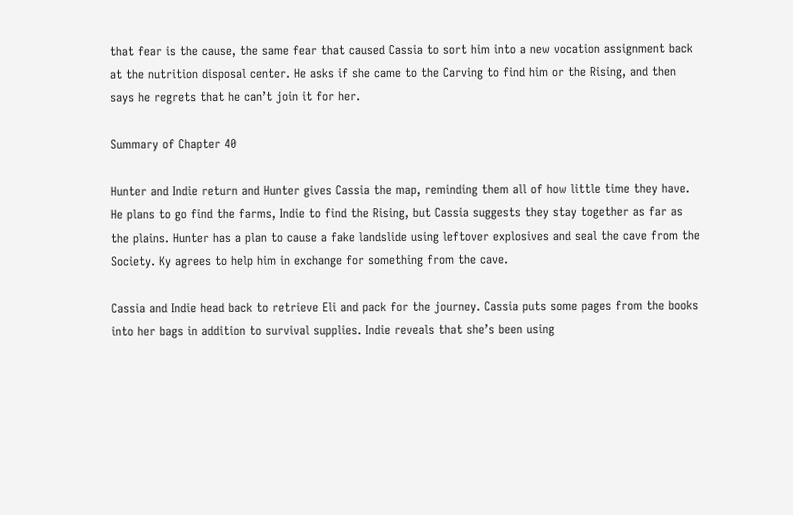that fear is the cause, the same fear that caused Cassia to sort him into a new vocation assignment back at the nutrition disposal center. He asks if she came to the Carving to find him or the Rising, and then says he regrets that he can’t join it for her.

Summary of Chapter 40

Hunter and Indie return and Hunter gives Cassia the map, reminding them all of how little time they have. He plans to go find the farms, Indie to find the Rising, but Cassia suggests they stay together as far as the plains. Hunter has a plan to cause a fake landslide using leftover explosives and seal the cave from the Society. Ky agrees to help him in exchange for something from the cave.

Cassia and Indie head back to retrieve Eli and pack for the journey. Cassia puts some pages from the books into her bags in addition to survival supplies. Indie reveals that she’s been using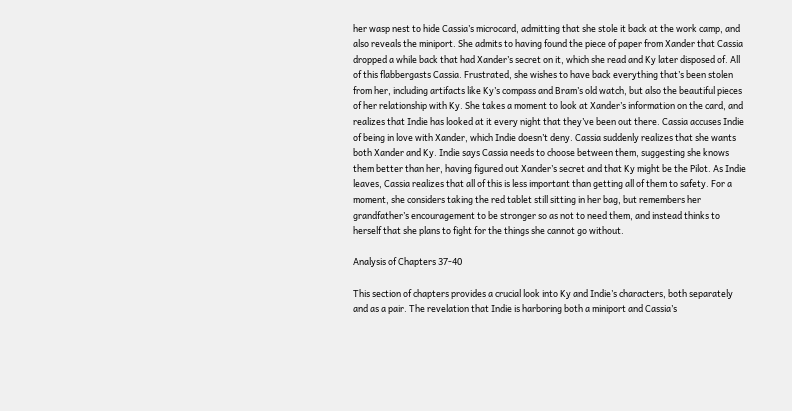her wasp nest to hide Cassia’s microcard, admitting that she stole it back at the work camp, and also reveals the miniport. She admits to having found the piece of paper from Xander that Cassia dropped a while back that had Xander’s secret on it, which she read and Ky later disposed of. All of this flabbergasts Cassia. Frustrated, she wishes to have back everything that’s been stolen from her, including artifacts like Ky’s compass and Bram’s old watch, but also the beautiful pieces of her relationship with Ky. She takes a moment to look at Xander’s information on the card, and realizes that Indie has looked at it every night that they’ve been out there. Cassia accuses Indie of being in love with Xander, which Indie doesn’t deny. Cassia suddenly realizes that she wants both Xander and Ky. Indie says Cassia needs to choose between them, suggesting she knows them better than her, having figured out Xander’s secret and that Ky might be the Pilot. As Indie leaves, Cassia realizes that all of this is less important than getting all of them to safety. For a moment, she considers taking the red tablet still sitting in her bag, but remembers her grandfather’s encouragement to be stronger so as not to need them, and instead thinks to herself that she plans to fight for the things she cannot go without.

Analysis of Chapters 37-40

This section of chapters provides a crucial look into Ky and Indie’s characters, both separately and as a pair. The revelation that Indie is harboring both a miniport and Cassia’s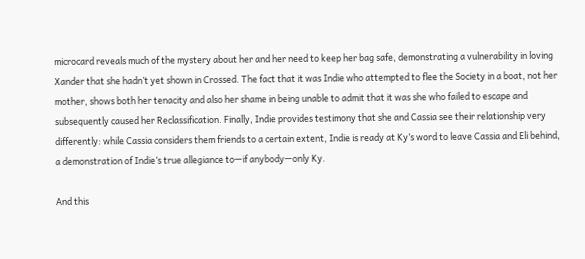microcard reveals much of the mystery about her and her need to keep her bag safe, demonstrating a vulnerability in loving Xander that she hadn’t yet shown in Crossed. The fact that it was Indie who attempted to flee the Society in a boat, not her mother, shows both her tenacity and also her shame in being unable to admit that it was she who failed to escape and subsequently caused her Reclassification. Finally, Indie provides testimony that she and Cassia see their relationship very differently: while Cassia considers them friends to a certain extent, Indie is ready at Ky’s word to leave Cassia and Eli behind, a demonstration of Indie’s true allegiance to—if anybody—only Ky.

And this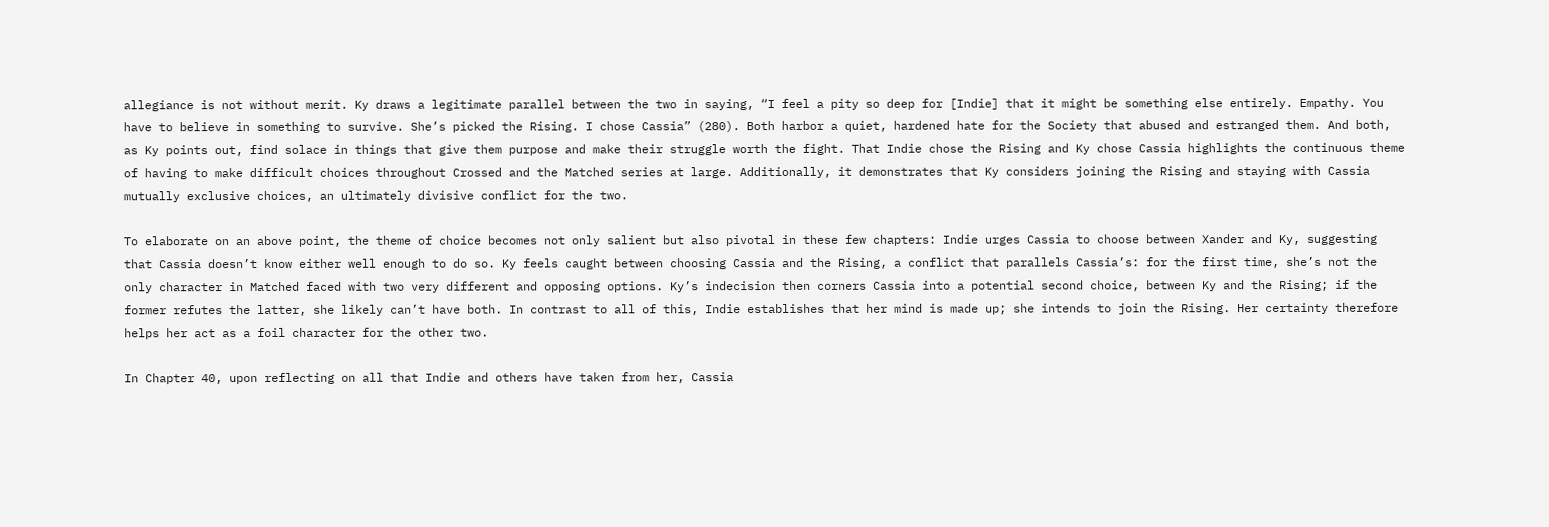allegiance is not without merit. Ky draws a legitimate parallel between the two in saying, “I feel a pity so deep for [Indie] that it might be something else entirely. Empathy. You have to believe in something to survive. She’s picked the Rising. I chose Cassia” (280). Both harbor a quiet, hardened hate for the Society that abused and estranged them. And both, as Ky points out, find solace in things that give them purpose and make their struggle worth the fight. That Indie chose the Rising and Ky chose Cassia highlights the continuous theme of having to make difficult choices throughout Crossed and the Matched series at large. Additionally, it demonstrates that Ky considers joining the Rising and staying with Cassia mutually exclusive choices, an ultimately divisive conflict for the two.

To elaborate on an above point, the theme of choice becomes not only salient but also pivotal in these few chapters: Indie urges Cassia to choose between Xander and Ky, suggesting that Cassia doesn’t know either well enough to do so. Ky feels caught between choosing Cassia and the Rising, a conflict that parallels Cassia’s: for the first time, she’s not the only character in Matched faced with two very different and opposing options. Ky’s indecision then corners Cassia into a potential second choice, between Ky and the Rising; if the former refutes the latter, she likely can’t have both. In contrast to all of this, Indie establishes that her mind is made up; she intends to join the Rising. Her certainty therefore helps her act as a foil character for the other two.

In Chapter 40, upon reflecting on all that Indie and others have taken from her, Cassia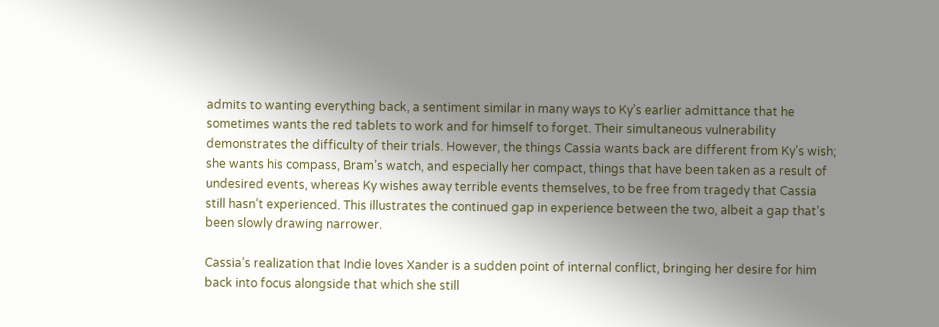admits to wanting everything back, a sentiment similar in many ways to Ky’s earlier admittance that he sometimes wants the red tablets to work and for himself to forget. Their simultaneous vulnerability demonstrates the difficulty of their trials. However, the things Cassia wants back are different from Ky’s wish; she wants his compass, Bram’s watch, and especially her compact, things that have been taken as a result of undesired events, whereas Ky wishes away terrible events themselves, to be free from tragedy that Cassia still hasn’t experienced. This illustrates the continued gap in experience between the two, albeit a gap that’s been slowly drawing narrower.

Cassia’s realization that Indie loves Xander is a sudden point of internal conflict, bringing her desire for him back into focus alongside that which she still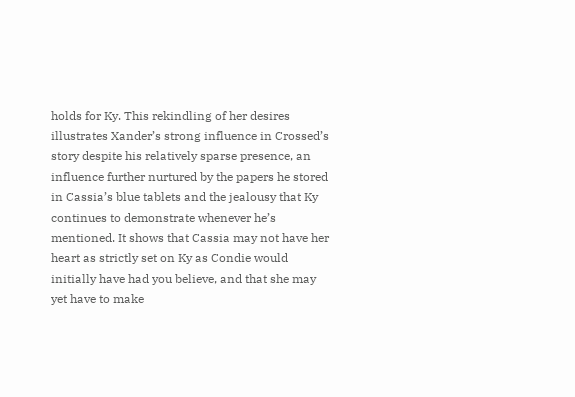holds for Ky. This rekindling of her desires illustrates Xander’s strong influence in Crossed’s story despite his relatively sparse presence, an influence further nurtured by the papers he stored in Cassia’s blue tablets and the jealousy that Ky continues to demonstrate whenever he’s mentioned. It shows that Cassia may not have her heart as strictly set on Ky as Condie would initially have had you believe, and that she may yet have to make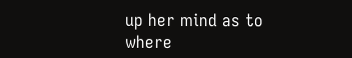up her mind as to where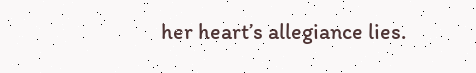her heart’s allegiance lies.